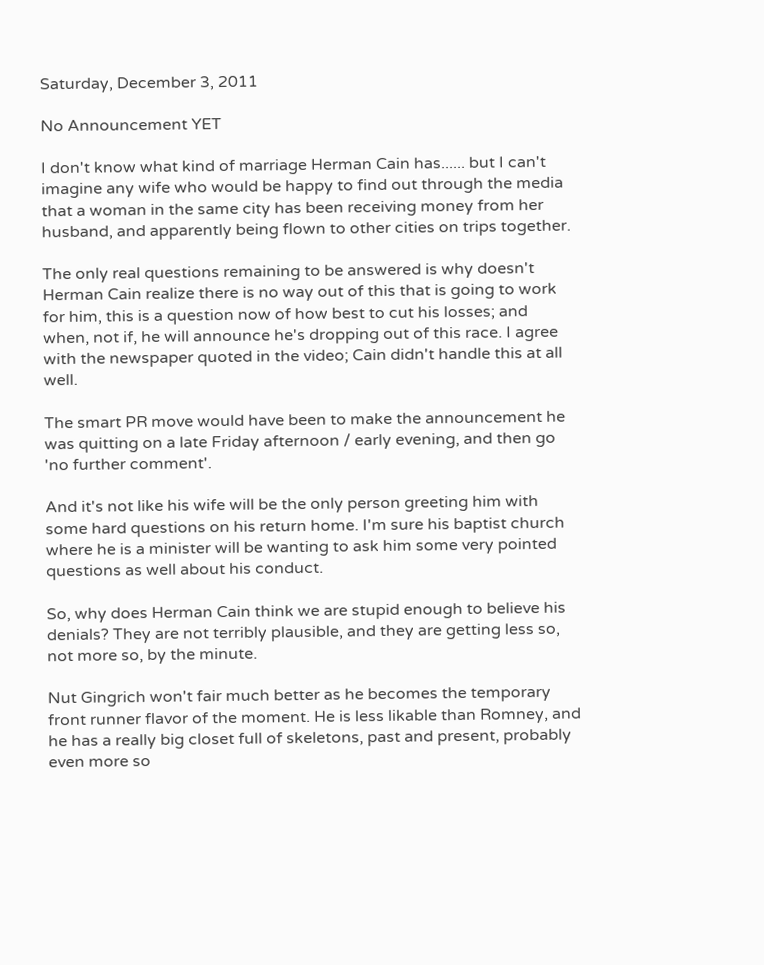Saturday, December 3, 2011

No Announcement YET

I don't know what kind of marriage Herman Cain has...... but I can't imagine any wife who would be happy to find out through the media that a woman in the same city has been receiving money from her husband, and apparently being flown to other cities on trips together.

The only real questions remaining to be answered is why doesn't Herman Cain realize there is no way out of this that is going to work for him, this is a question now of how best to cut his losses; and when, not if, he will announce he's dropping out of this race. I agree with the newspaper quoted in the video; Cain didn't handle this at all well.

The smart PR move would have been to make the announcement he was quitting on a late Friday afternoon / early evening, and then go 'no further comment'.

And it's not like his wife will be the only person greeting him with some hard questions on his return home. I'm sure his baptist church where he is a minister will be wanting to ask him some very pointed questions as well about his conduct.

So, why does Herman Cain think we are stupid enough to believe his denials? They are not terribly plausible, and they are getting less so, not more so, by the minute.

Nut Gingrich won't fair much better as he becomes the temporary front runner flavor of the moment. He is less likable than Romney, and he has a really big closet full of skeletons, past and present, probably even more so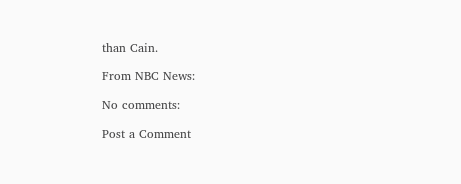than Cain.

From NBC News:

No comments:

Post a Comment